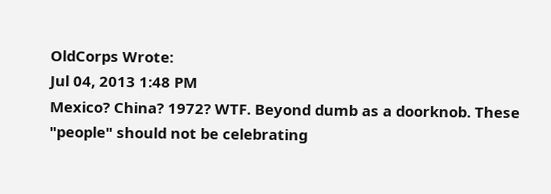OldCorps Wrote:
Jul 04, 2013 1:48 PM
Mexico? China? 1972? WTF. Beyond dumb as a doorknob. These "people" should not be celebrating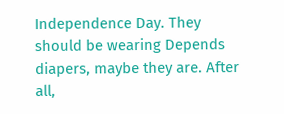Independence Day. They should be wearing Depends diapers, maybe they are. After all,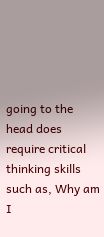going to the head does require critical thinking skills such as, Why am I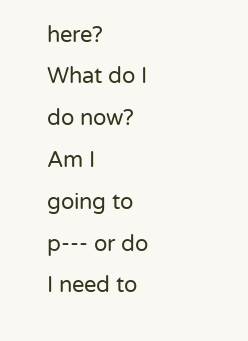here? What do I do now? Am I going to p--- or do I need to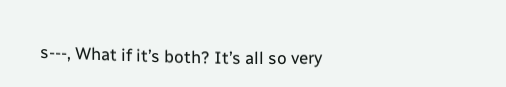s---, What if it’s both? It’s all so very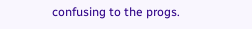confusing to the progs.